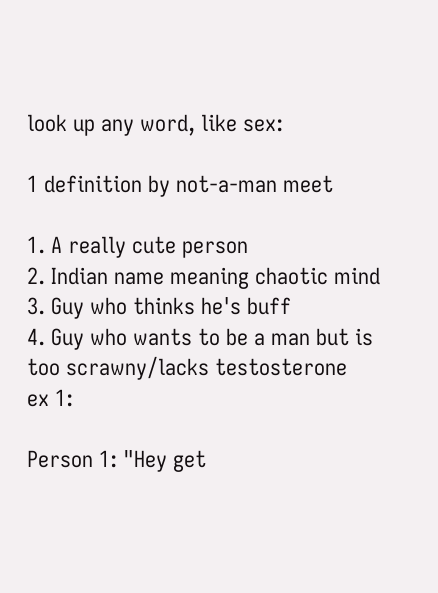look up any word, like sex:

1 definition by not-a-man meet

1. A really cute person
2. Indian name meaning chaotic mind
3. Guy who thinks he's buff
4. Guy who wants to be a man but is too scrawny/lacks testosterone
ex 1:

Person 1: "Hey get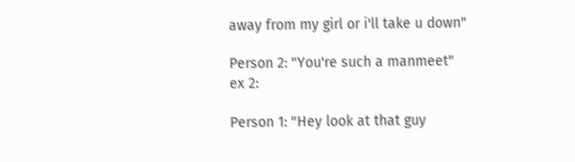away from my girl or i'll take u down"

Person 2: "You're such a manmeet"
ex 2:

Person 1: "Hey look at that guy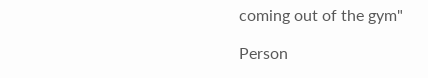coming out of the gym"

Person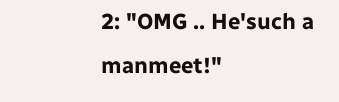2: "OMG .. He'such a manmeet!"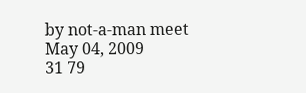by not-a-man meet May 04, 2009
31 79